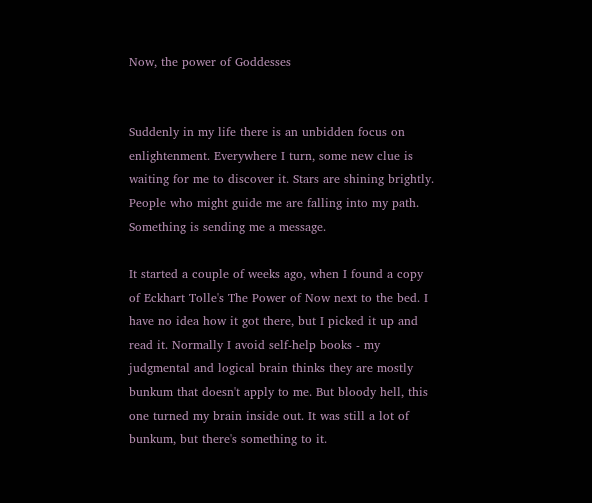Now, the power of Goddesses


Suddenly in my life there is an unbidden focus on enlightenment. Everywhere I turn, some new clue is waiting for me to discover it. Stars are shining brightly. People who might guide me are falling into my path. Something is sending me a message.

It started a couple of weeks ago, when I found a copy of Eckhart Tolle's The Power of Now next to the bed. I have no idea how it got there, but I picked it up and read it. Normally I avoid self-help books - my judgmental and logical brain thinks they are mostly bunkum that doesn't apply to me. But bloody hell, this one turned my brain inside out. It was still a lot of bunkum, but there's something to it.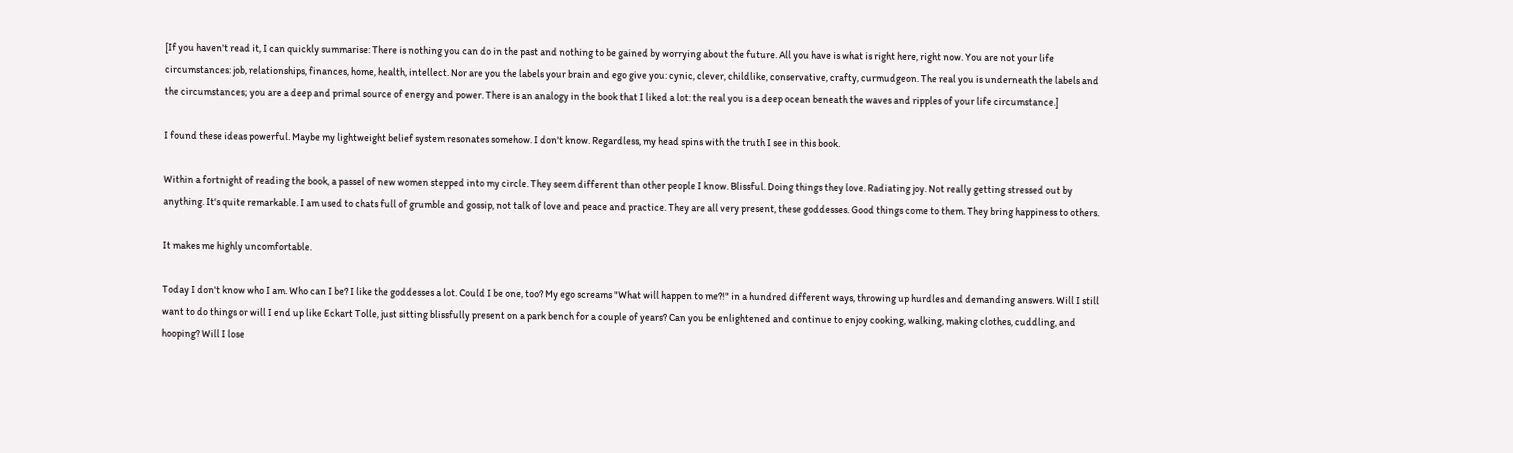[If you haven't read it, I can quickly summarise: There is nothing you can do in the past and nothing to be gained by worrying about the future. All you have is what is right here, right now. You are not your life circumstances: job, relationships, finances, home, health, intellect. Nor are you the labels your brain and ego give you: cynic, clever, childlike, conservative, crafty, curmudgeon. The real you is underneath the labels and the circumstances; you are a deep and primal source of energy and power. There is an analogy in the book that I liked a lot: the real you is a deep ocean beneath the waves and ripples of your life circumstance.]

I found these ideas powerful. Maybe my lightweight belief system resonates somehow. I don't know. Regardless, my head spins with the truth I see in this book.

Within a fortnight of reading the book, a passel of new women stepped into my circle. They seem different than other people I know. Blissful. Doing things they love. Radiating joy. Not really getting stressed out by anything. It's quite remarkable. I am used to chats full of grumble and gossip, not talk of love and peace and practice. They are all very present, these goddesses. Good things come to them. They bring happiness to others.

It makes me highly uncomfortable.

Today I don't know who I am. Who can I be? I like the goddesses a lot. Could I be one, too? My ego screams "What will happen to me?!" in a hundred different ways, throwing up hurdles and demanding answers. Will I still want to do things or will I end up like Eckart Tolle, just sitting blissfully present on a park bench for a couple of years? Can you be enlightened and continue to enjoy cooking, walking, making clothes, cuddling, and hooping? Will I lose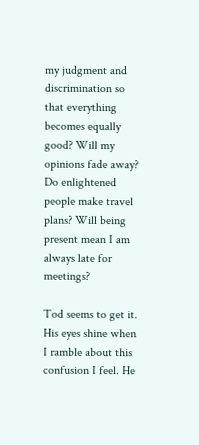my judgment and discrimination so that everything becomes equally good? Will my opinions fade away? Do enlightened people make travel plans? Will being present mean I am always late for meetings?

Tod seems to get it. His eyes shine when I ramble about this confusion I feel. He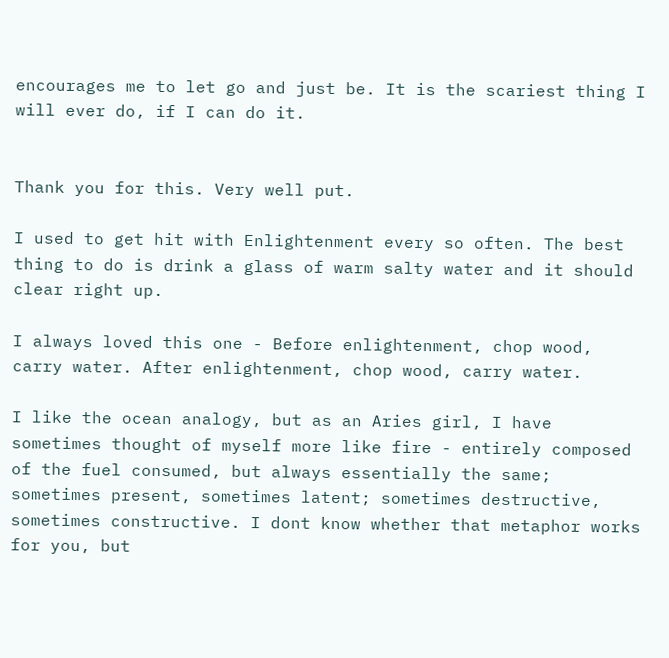encourages me to let go and just be. It is the scariest thing I will ever do, if I can do it.


Thank you for this. Very well put.

I used to get hit with Enlightenment every so often. The best thing to do is drink a glass of warm salty water and it should clear right up.

I always loved this one - Before enlightenment, chop wood, carry water. After enlightenment, chop wood, carry water.

I like the ocean analogy, but as an Aries girl, I have sometimes thought of myself more like fire - entirely composed of the fuel consumed, but always essentially the same; sometimes present, sometimes latent; sometimes destructive, sometimes constructive. I dont know whether that metaphor works for you, but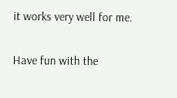it works very well for me.

Have fun with the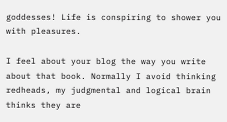goddesses! Life is conspiring to shower you with pleasures.

I feel about your blog the way you write about that book. Normally I avoid thinking redheads, my judgmental and logical brain thinks they are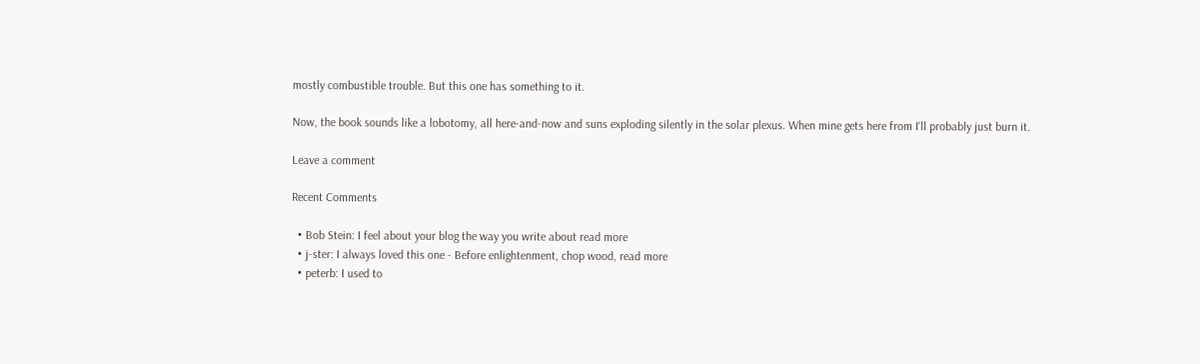mostly combustible trouble. But this one has something to it.

Now, the book sounds like a lobotomy, all here-and-now and suns exploding silently in the solar plexus. When mine gets here from I'll probably just burn it.

Leave a comment

Recent Comments

  • Bob Stein: I feel about your blog the way you write about read more
  • j-ster: I always loved this one - Before enlightenment, chop wood, read more
  • peterb: I used to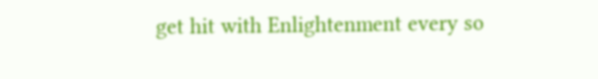get hit with Enlightenment every so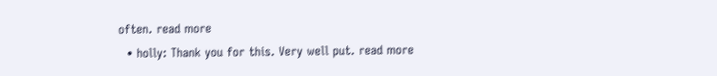often. read more
  • holly: Thank you for this. Very well put. read more